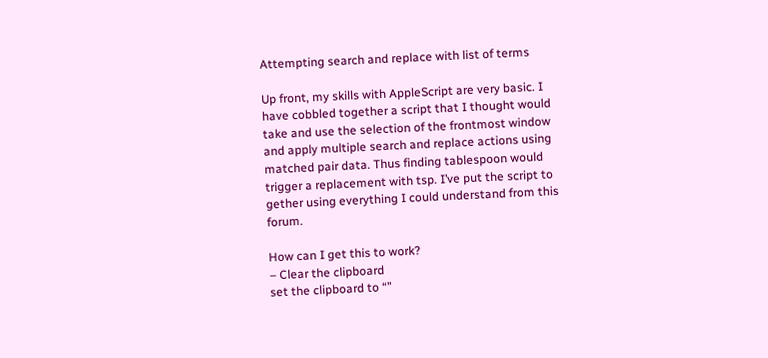Attempting search and replace with list of terms

Up front, my skills with AppleScript are very basic. I have cobbled together a script that I thought would take and use the selection of the frontmost window and apply multiple search and replace actions using matched pair data. Thus finding tablespoon would trigger a replacement with tsp. I’ve put the script to gether using everything I could understand from this forum.

How can I get this to work?
– Clear the clipboard
set the clipboard to “”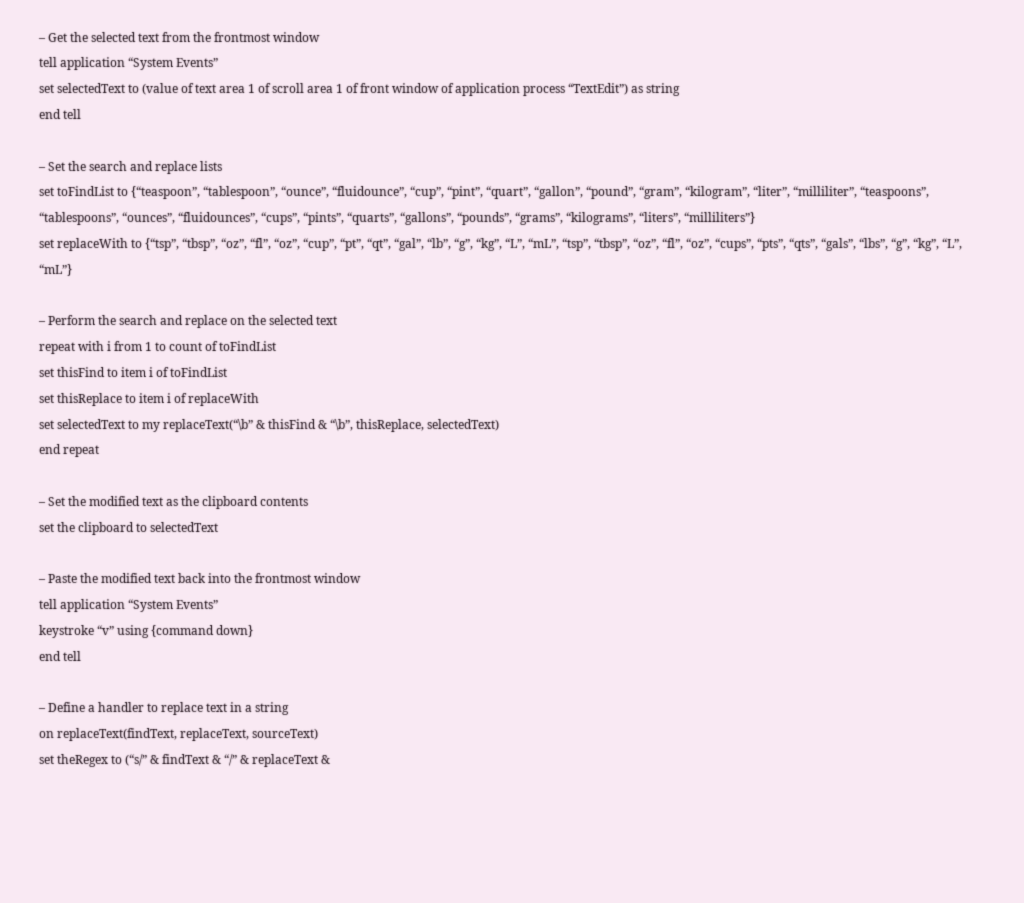– Get the selected text from the frontmost window
tell application “System Events”
set selectedText to (value of text area 1 of scroll area 1 of front window of application process “TextEdit”) as string
end tell

– Set the search and replace lists
set toFindList to {“teaspoon”, “tablespoon”, “ounce”, “fluidounce”, “cup”, “pint”, “quart”, “gallon”, “pound”, “gram”, “kilogram”, “liter”, “milliliter”, “teaspoons”, “tablespoons”, “ounces”, “fluidounces”, “cups”, “pints”, “quarts”, “gallons”, “pounds”, “grams”, “kilograms”, “liters”, “milliliters”}
set replaceWith to {“tsp”, “tbsp”, “oz”, “fl”, “oz”, “cup”, “pt”, “qt”, “gal”, “lb”, “g”, “kg”, “L”, “mL”, “tsp”, “tbsp”, “oz”, “fl”, “oz”, “cups”, “pts”, “qts”, “gals”, “lbs”, “g”, “kg”, “L”, “mL”}

– Perform the search and replace on the selected text
repeat with i from 1 to count of toFindList
set thisFind to item i of toFindList
set thisReplace to item i of replaceWith
set selectedText to my replaceText(“\b” & thisFind & “\b”, thisReplace, selectedText)
end repeat

– Set the modified text as the clipboard contents
set the clipboard to selectedText

– Paste the modified text back into the frontmost window
tell application “System Events”
keystroke “v” using {command down}
end tell

– Define a handler to replace text in a string
on replaceText(findText, replaceText, sourceText)
set theRegex to (“s/” & findText & “/” & replaceText &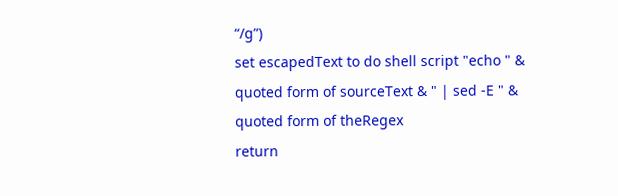“/g”)
set escapedText to do shell script "echo " & quoted form of sourceText & " | sed -E " & quoted form of theRegex
return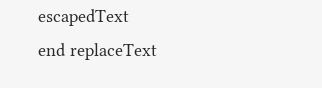escapedText
end replaceText